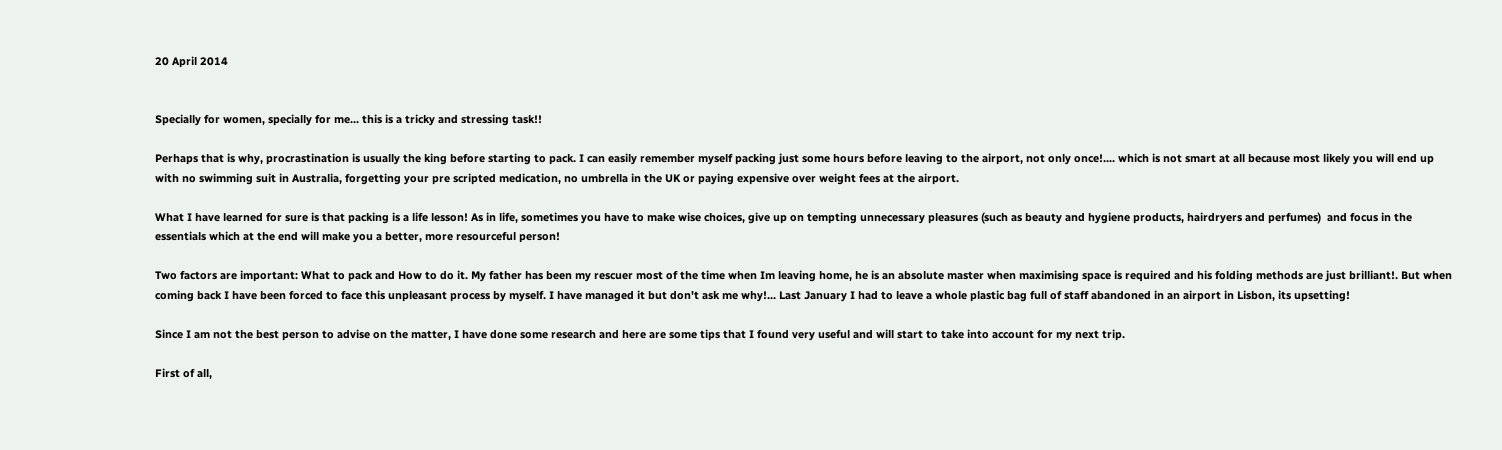20 April 2014


Specially for women, specially for me... this is a tricky and stressing task!!

Perhaps that is why, procrastination is usually the king before starting to pack. I can easily remember myself packing just some hours before leaving to the airport, not only once!.... which is not smart at all because most likely you will end up with no swimming suit in Australia, forgetting your pre scripted medication, no umbrella in the UK or paying expensive over weight fees at the airport.

What I have learned for sure is that packing is a life lesson! As in life, sometimes you have to make wise choices, give up on tempting unnecessary pleasures (such as beauty and hygiene products, hairdryers and perfumes)  and focus in the essentials which at the end will make you a better, more resourceful person!

Two factors are important: What to pack and How to do it. My father has been my rescuer most of the time when Im leaving home, he is an absolute master when maximising space is required and his folding methods are just brilliant!. But when coming back I have been forced to face this unpleasant process by myself. I have managed it but don't ask me why!... Last January I had to leave a whole plastic bag full of staff abandoned in an airport in Lisbon, its upsetting!

Since I am not the best person to advise on the matter, I have done some research and here are some tips that I found very useful and will start to take into account for my next trip.

First of all,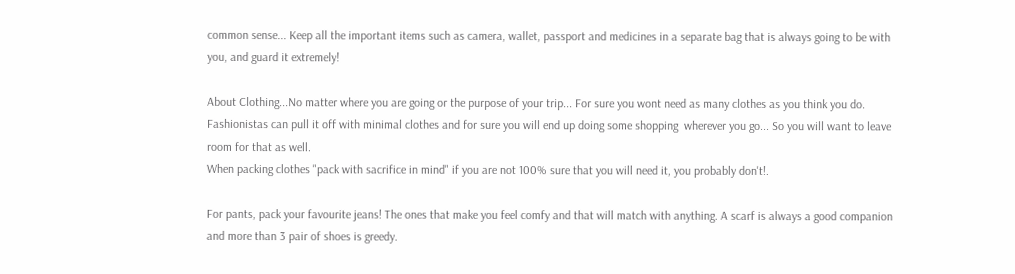common sense... Keep all the important items such as camera, wallet, passport and medicines in a separate bag that is always going to be with you, and guard it extremely!

About Clothing...No matter where you are going or the purpose of your trip... For sure you wont need as many clothes as you think you do. Fashionistas can pull it off with minimal clothes and for sure you will end up doing some shopping  wherever you go... So you will want to leave room for that as well.
When packing clothes "pack with sacrifice in mind" if you are not 100% sure that you will need it, you probably don't!.

For pants, pack your favourite jeans! The ones that make you feel comfy and that will match with anything. A scarf is always a good companion and more than 3 pair of shoes is greedy.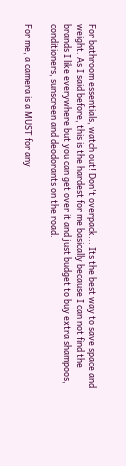For bathroom essentials, watch out! Don't overpack... Its the best way to save space and weight. As I said before, this is the hardest for me basically because I can not find the brands I like everywhere but you can get over it and just budget to buy extra shampoos, conditioners, sunscreen and deodorants on the road.

For me, a camera is a MUST for any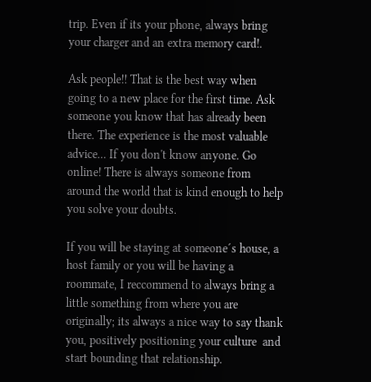trip. Even if its your phone, always bring your charger and an extra memory card!.

Ask people!! That is the best way when going to a new place for the first time. Ask someone you know that has already been there. The experience is the most valuable advice... If you don't know anyone. Go online! There is always someone from around the world that is kind enough to help you solve your doubts.

If you will be staying at someone´s house, a host family or you will be having a roommate, I reccommend to always bring a little something from where you are originally; its always a nice way to say thank you, positively positioning your culture  and  start bounding that relationship.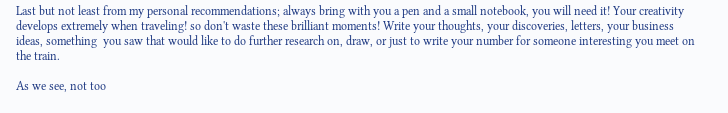Last but not least from my personal recommendations; always bring with you a pen and a small notebook, you will need it! Your creativity develops extremely when traveling! so don't waste these brilliant moments! Write your thoughts, your discoveries, letters, your business ideas, something  you saw that would like to do further research on, draw, or just to write your number for someone interesting you meet on the train.

As we see, not too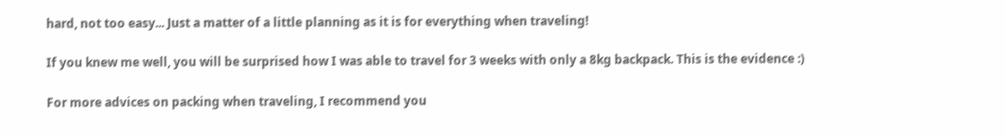hard, not too easy... Just a matter of a little planning as it is for everything when traveling!

If you knew me well, you will be surprised how I was able to travel for 3 weeks with only a 8kg backpack. This is the evidence :)

For more advices on packing when traveling, I recommend you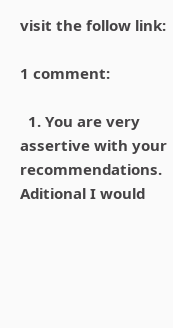visit the follow link:

1 comment:

  1. You are very assertive with your recommendations. Aditional I would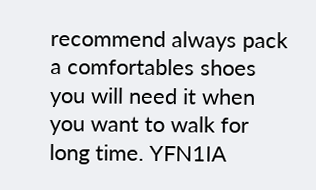recommend always pack a comfortables shoes you will need it when you want to walk for long time. YFN1IA